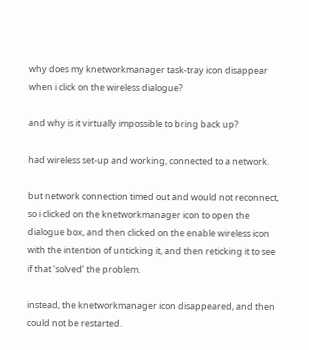why does my knetworkmanager task-tray icon disappear when i click on the wireless dialogue?

and why is it virtually impossible to bring back up?

had wireless set-up and working, connected to a network.

but network connection timed out and would not reconnect, so i clicked on the knetworkmanager icon to open the dialogue box, and then clicked on the enable wireless icon with the intention of unticking it, and then reticking it to see if that ‘solved’ the problem.

instead, the knetworkmanager icon disappeared, and then could not be restarted.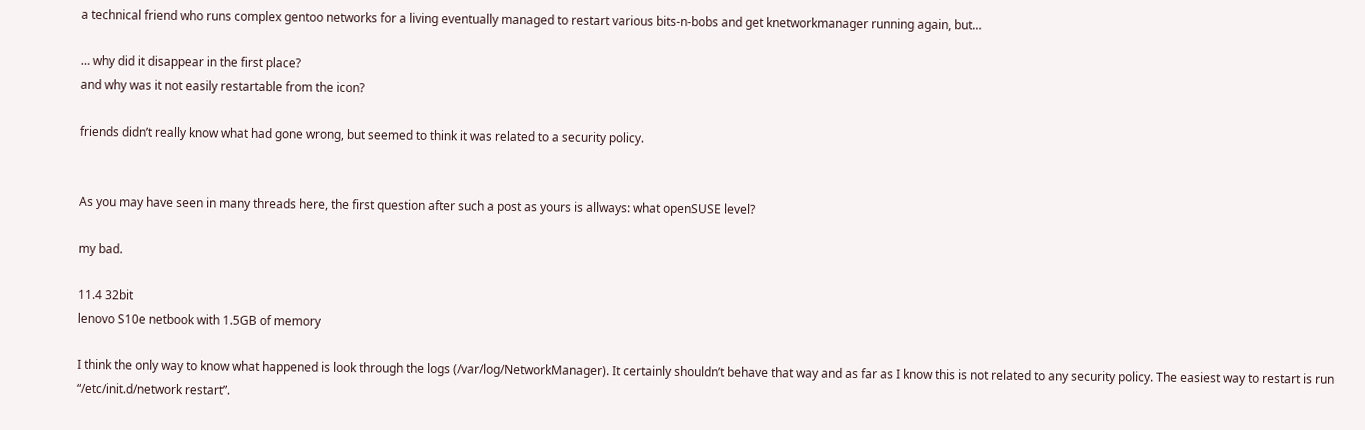a technical friend who runs complex gentoo networks for a living eventually managed to restart various bits-n-bobs and get knetworkmanager running again, but…

… why did it disappear in the first place?
and why was it not easily restartable from the icon?

friends didn’t really know what had gone wrong, but seemed to think it was related to a security policy.


As you may have seen in many threads here, the first question after such a post as yours is allways: what openSUSE level?

my bad.

11.4 32bit
lenovo S10e netbook with 1.5GB of memory

I think the only way to know what happened is look through the logs (/var/log/NetworkManager). It certainly shouldn’t behave that way and as far as I know this is not related to any security policy. The easiest way to restart is run “/etc/init.d/network restart”.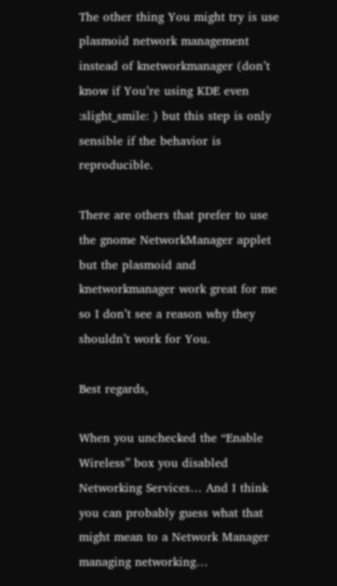The other thing You might try is use plasmoid network management instead of knetworkmanager (don’t know if You’re using KDE even :slight_smile: ) but this step is only sensible if the behavior is reproducible.

There are others that prefer to use the gnome NetworkManager applet but the plasmoid and knetworkmanager work great for me so I don’t see a reason why they shouldn’t work for You.

Best regards,

When you unchecked the “Enable Wireless” box you disabled Networking Services… And I think you can probably guess what that might mean to a Network Manager managing networking…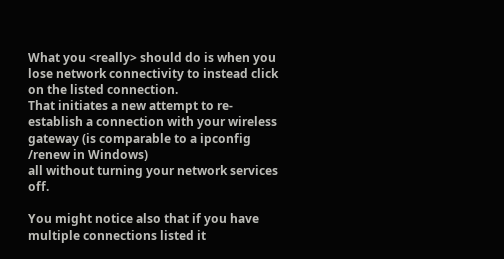What you <really> should do is when you lose network connectivity to instead click on the listed connection.
That initiates a new attempt to re-establish a connection with your wireless gateway (is comparable to a ipconfig /renew in Windows)
all without turning your network services off.

You might notice also that if you have multiple connections listed it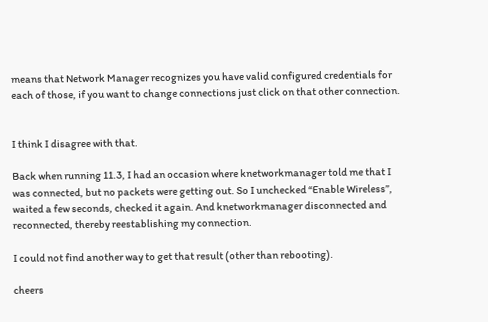means that Network Manager recognizes you have valid configured credentials for each of those, if you want to change connections just click on that other connection.


I think I disagree with that.

Back when running 11.3, I had an occasion where knetworkmanager told me that I was connected, but no packets were getting out. So I unchecked “Enable Wireless”, waited a few seconds, checked it again. And knetworkmanager disconnected and reconnected, thereby reestablishing my connection.

I could not find another way to get that result (other than rebooting).

cheers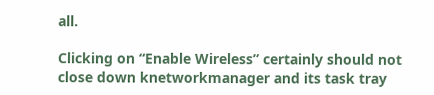all.

Clicking on “Enable Wireless” certainly should not close down knetworkmanager and its task tray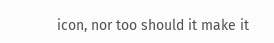icon, nor too should it make it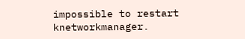impossible to restart knetworkmanager.